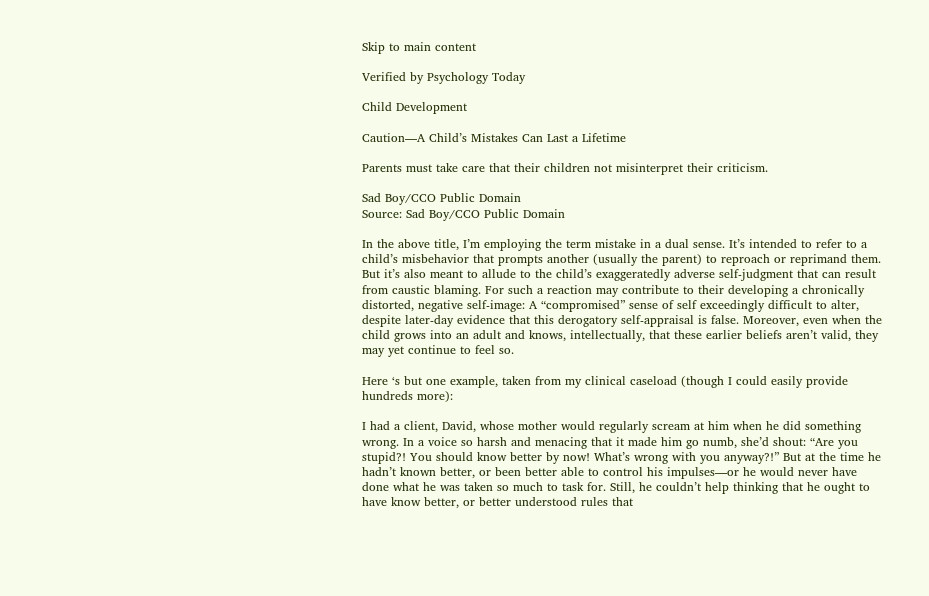Skip to main content

Verified by Psychology Today

Child Development

Caution—A Child’s Mistakes Can Last a Lifetime

Parents must take care that their children not misinterpret their criticism.

Sad Boy/CCO Public Domain
Source: Sad Boy/CCO Public Domain

In the above title, I’m employing the term mistake in a dual sense. It’s intended to refer to a child’s misbehavior that prompts another (usually the parent) to reproach or reprimand them. But it’s also meant to allude to the child’s exaggeratedly adverse self-judgment that can result from caustic blaming. For such a reaction may contribute to their developing a chronically distorted, negative self-image: A “compromised” sense of self exceedingly difficult to alter, despite later-day evidence that this derogatory self-appraisal is false. Moreover, even when the child grows into an adult and knows, intellectually, that these earlier beliefs aren’t valid, they may yet continue to feel so.

Here ‘s but one example, taken from my clinical caseload (though I could easily provide hundreds more):

I had a client, David, whose mother would regularly scream at him when he did something wrong. In a voice so harsh and menacing that it made him go numb, she’d shout: “Are you stupid?! You should know better by now! What’s wrong with you anyway?!” But at the time he hadn’t known better, or been better able to control his impulses—or he would never have done what he was taken so much to task for. Still, he couldn’t help thinking that he ought to have know better, or better understood rules that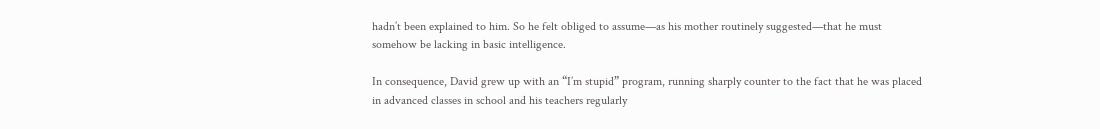hadn’t been explained to him. So he felt obliged to assume—as his mother routinely suggested—that he must somehow be lacking in basic intelligence.

In consequence, David grew up with an “I’m stupid” program, running sharply counter to the fact that he was placed in advanced classes in school and his teachers regularly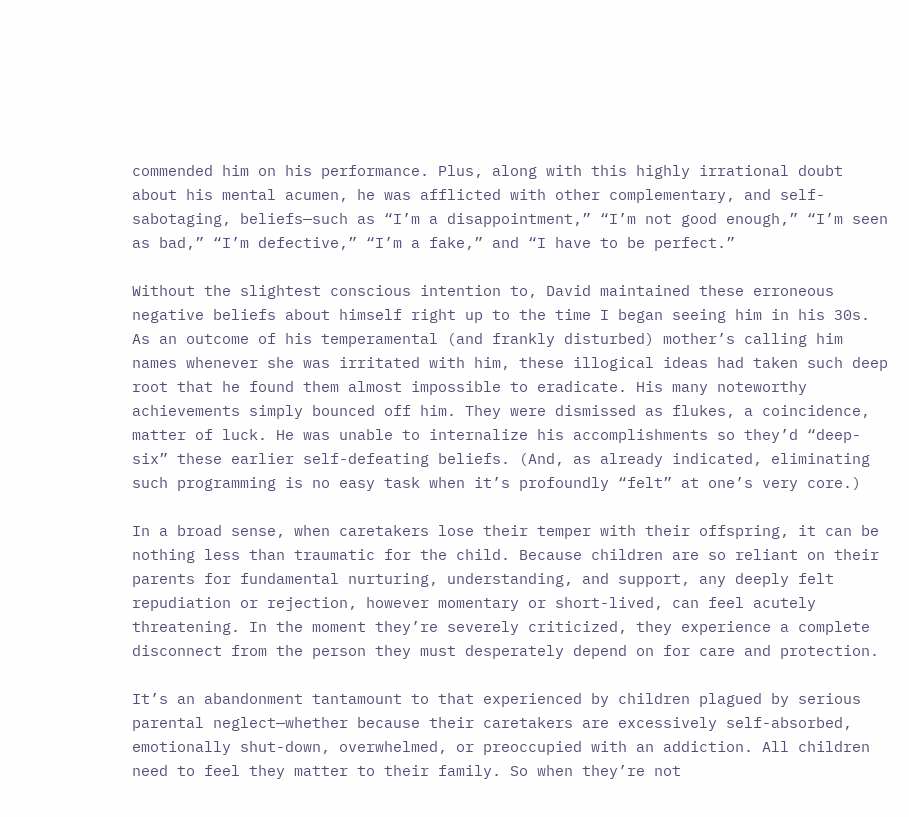commended him on his performance. Plus, along with this highly irrational doubt about his mental acumen, he was afflicted with other complementary, and self-sabotaging, beliefs—such as “I’m a disappointment,” “I’m not good enough,” “I’m seen as bad,” “I’m defective,” “I’m a fake,” and “I have to be perfect.”

Without the slightest conscious intention to, David maintained these erroneous negative beliefs about himself right up to the time I began seeing him in his 30s. As an outcome of his temperamental (and frankly disturbed) mother’s calling him names whenever she was irritated with him, these illogical ideas had taken such deep root that he found them almost impossible to eradicate. His many noteworthy achievements simply bounced off him. They were dismissed as flukes, a coincidence, matter of luck. He was unable to internalize his accomplishments so they’d “deep-six” these earlier self-defeating beliefs. (And, as already indicated, eliminating such programming is no easy task when it’s profoundly “felt” at one’s very core.)

In a broad sense, when caretakers lose their temper with their offspring, it can be nothing less than traumatic for the child. Because children are so reliant on their parents for fundamental nurturing, understanding, and support, any deeply felt repudiation or rejection, however momentary or short-lived, can feel acutely threatening. In the moment they’re severely criticized, they experience a complete disconnect from the person they must desperately depend on for care and protection.

It’s an abandonment tantamount to that experienced by children plagued by serious parental neglect—whether because their caretakers are excessively self-absorbed, emotionally shut-down, overwhelmed, or preoccupied with an addiction. All children need to feel they matter to their family. So when they’re not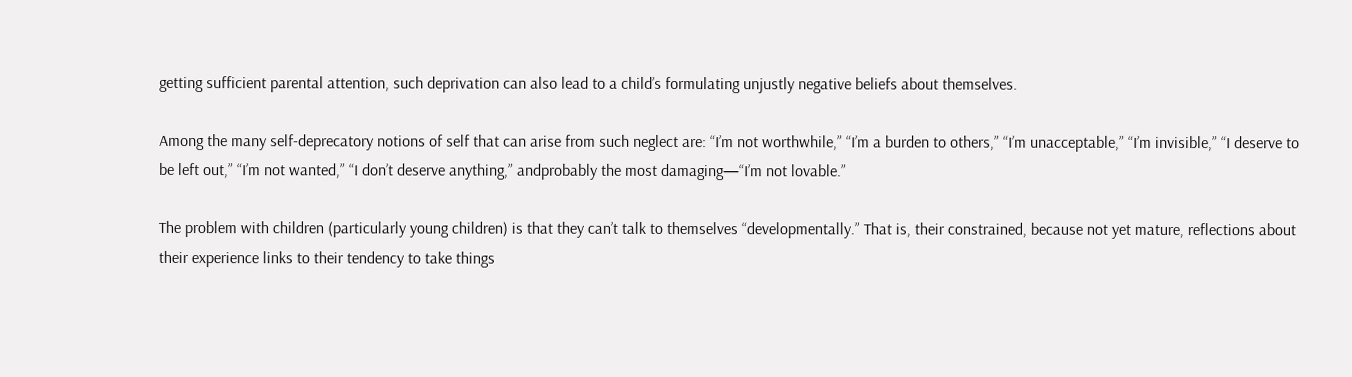getting sufficient parental attention, such deprivation can also lead to a child’s formulating unjustly negative beliefs about themselves.

Among the many self-deprecatory notions of self that can arise from such neglect are: “I’m not worthwhile,” “I’m a burden to others,” “I’m unacceptable,” “I’m invisible,” “I deserve to be left out,” “I’m not wanted,” “I don’t deserve anything,” andprobably the most damaging—“I’m not lovable.”

The problem with children (particularly young children) is that they can’t talk to themselves “developmentally.” That is, their constrained, because not yet mature, reflections about their experience links to their tendency to take things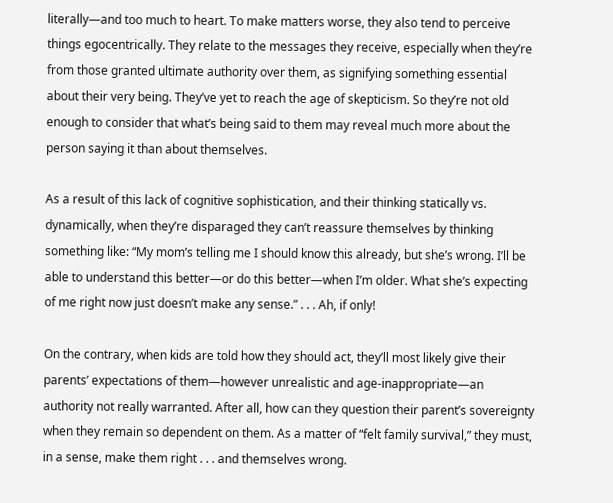literally—and too much to heart. To make matters worse, they also tend to perceive things egocentrically. They relate to the messages they receive, especially when they’re from those granted ultimate authority over them, as signifying something essential about their very being. They’ve yet to reach the age of skepticism. So they’re not old enough to consider that what’s being said to them may reveal much more about the person saying it than about themselves.

As a result of this lack of cognitive sophistication, and their thinking statically vs. dynamically, when they’re disparaged they can’t reassure themselves by thinking something like: “My mom’s telling me I should know this already, but she’s wrong. I’ll be able to understand this better—or do this better—when I’m older. What she’s expecting of me right now just doesn’t make any sense.” . . . Ah, if only!

On the contrary, when kids are told how they should act, they’ll most likely give their parents’ expectations of them—however unrealistic and age-inappropriate—an authority not really warranted. After all, how can they question their parent’s sovereignty when they remain so dependent on them. As a matter of “felt family survival,” they must, in a sense, make them right . . . and themselves wrong.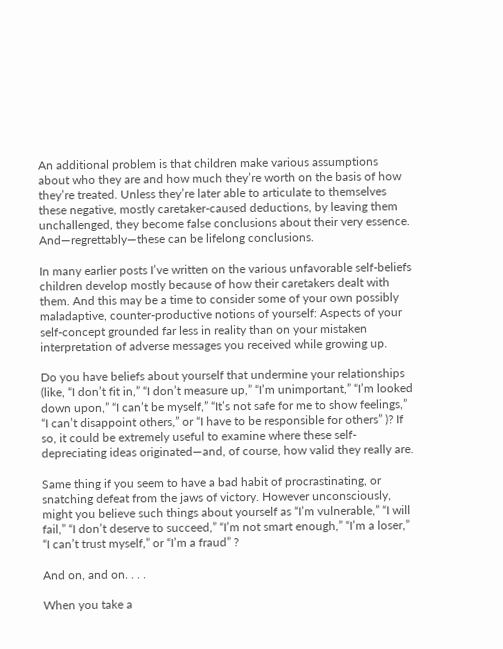An additional problem is that children make various assumptions about who they are and how much they’re worth on the basis of how they’re treated. Unless they’re later able to articulate to themselves these negative, mostly caretaker-caused deductions, by leaving them unchallenged, they become false conclusions about their very essence. And—regrettably—these can be lifelong conclusions.

In many earlier posts I’ve written on the various unfavorable self-beliefs children develop mostly because of how their caretakers dealt with them. And this may be a time to consider some of your own possibly maladaptive, counter-productive notions of yourself: Aspects of your self-concept grounded far less in reality than on your mistaken interpretation of adverse messages you received while growing up.

Do you have beliefs about yourself that undermine your relationships (like, “I don’t fit in,” “I don’t measure up,” “I’m unimportant,” “I’m looked down upon,” “I can’t be myself,” “It’s not safe for me to show feelings,” “I can’t disappoint others,” or “I have to be responsible for others” )? If so, it could be extremely useful to examine where these self-depreciating ideas originated—and, of course, how valid they really are.

Same thing if you seem to have a bad habit of procrastinating, or snatching defeat from the jaws of victory. However unconsciously, might you believe such things about yourself as “I’m vulnerable,” “I will fail,” “I don’t deserve to succeed,” “I’m not smart enough,” “I’m a loser,” “I can’t trust myself,” or “I’m a fraud” ?

And on, and on. . . .

When you take a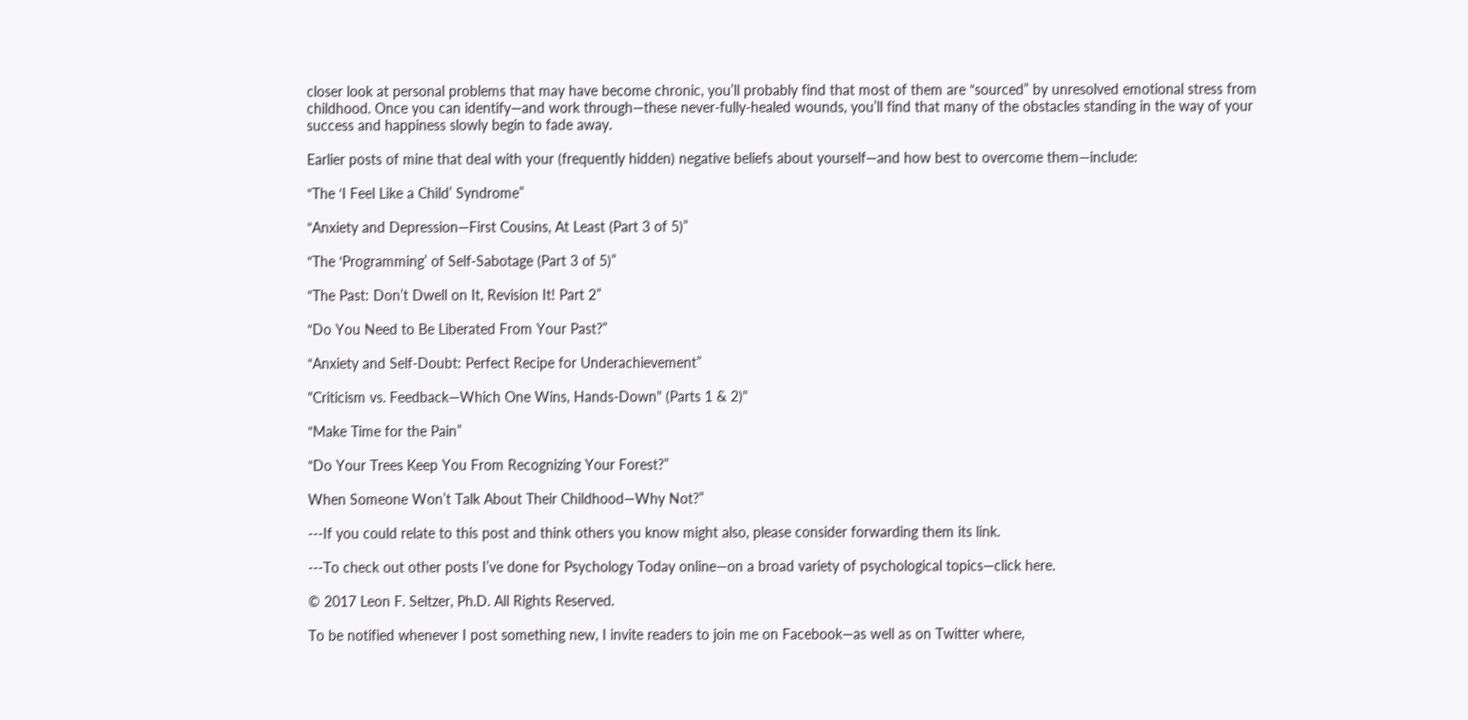closer look at personal problems that may have become chronic, you’ll probably find that most of them are “sourced” by unresolved emotional stress from childhood. Once you can identify—and work through—these never-fully-healed wounds, you’ll find that many of the obstacles standing in the way of your success and happiness slowly begin to fade away.

Earlier posts of mine that deal with your (frequently hidden) negative beliefs about yourself—and how best to overcome them—include:

“The ‘I Feel Like a Child’ Syndrome”

“Anxiety and Depression—First Cousins, At Least (Part 3 of 5)”

“The ‘Programming’ of Self-Sabotage (Part 3 of 5)”

“The Past: Don’t Dwell on It, Revision It! Part 2”

“Do You Need to Be Liberated From Your Past?”

“Anxiety and Self-Doubt: Perfect Recipe for Underachievement”

"Criticism vs. Feedback—Which One Wins, Hands-Down" (Parts 1 & 2)"

“Make Time for the Pain”

“Do Your Trees Keep You From Recognizing Your Forest?”

When Someone Won’t Talk About Their Childhood—Why Not?”

---If you could relate to this post and think others you know might also, please consider forwarding them its link.

---To check out other posts I’ve done for Psychology Today online—on a broad variety of psychological topics—click here.

© 2017 Leon F. Seltzer, Ph.D. All Rights Reserved.

To be notified whenever I post something new, I invite readers to join me on Facebook—as well as on Twitter where,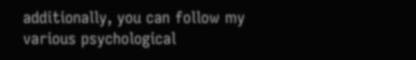additionally, you can follow my various psychological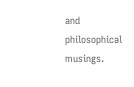and philosophical musings.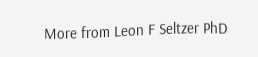More from Leon F Seltzer PhD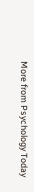More from Psychology Today